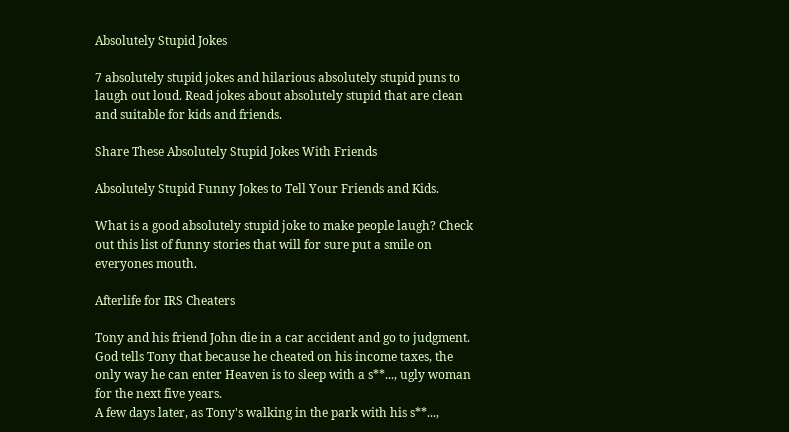Absolutely Stupid Jokes

7 absolutely stupid jokes and hilarious absolutely stupid puns to laugh out loud. Read jokes about absolutely stupid that are clean and suitable for kids and friends.

Share These Absolutely Stupid Jokes With Friends

Absolutely Stupid Funny Jokes to Tell Your Friends and Kids.

What is a good absolutely stupid joke to make people laugh? Check out this list of funny stories that will for sure put a smile on everyones mouth.

Afterlife for IRS Cheaters

Tony and his friend John die in a car accident and go to judgment. God tells Tony that because he cheated on his income taxes, the only way he can enter Heaven is to sleep with a s**..., ugly woman for the next five years.
A few days later, as Tony's walking in the park with his s**...,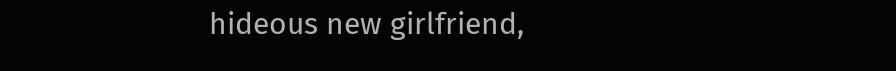hideous new girlfriend,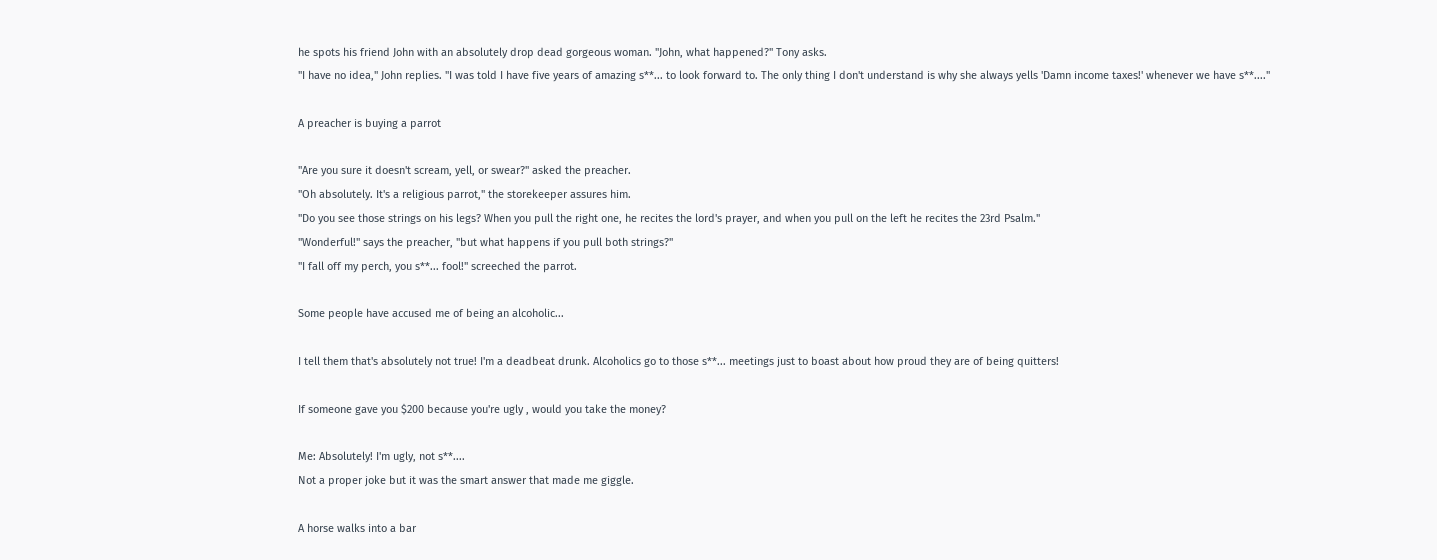he spots his friend John with an absolutely drop dead gorgeous woman. "John, what happened?" Tony asks.
"I have no idea," John replies. "I was told I have five years of amazing s**... to look forward to. The only thing I don't understand is why she always yells 'Damn income taxes!' whenever we have s**...."

A preacher is buying a parrot

"Are you sure it doesn't scream, yell, or swear?" asked the preacher.
"Oh absolutely. It's a religious parrot," the storekeeper assures him.
"Do you see those strings on his legs? When you pull the right one, he recites the lord's prayer, and when you pull on the left he recites the 23rd Psalm."
"Wonderful!" says the preacher, "but what happens if you pull both strings?"
"I fall off my perch, you s**... fool!" screeched the parrot.

Some people have accused me of being an alcoholic...

I tell them that's absolutely not true! I'm a deadbeat drunk. Alcoholics go to those s**... meetings just to boast about how proud they are of being quitters!

If someone gave you $200 because you're ugly , would you take the money?

Me: Absolutely! I'm ugly, not s**....
Not a proper joke but it was the smart answer that made me giggle.

A horse walks into a bar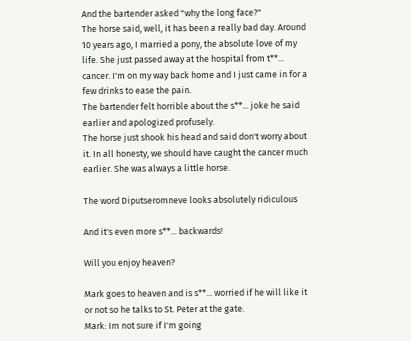And the bartender asked "why the long face?"
The horse said, well, it has been a really bad day. Around 10 years ago, I married a pony, the absolute love of my life. She just passed away at the hospital from t**... cancer. I'm on my way back home and I just came in for a few drinks to ease the pain.
The bartender felt horrible about the s**... joke he said earlier and apologized profusely.
The horse just shook his head and said don't worry about it. In all honesty, we should have caught the cancer much earlier. She was always a little horse.

The word Diputseromneve looks absolutely ridiculous

And it's even more s**... backwards!

Will you enjoy heaven?

Mark goes to heaven and is s**... worried if he will like it or not so he talks to St. Peter at the gate.
Mark: Im not sure if I'm going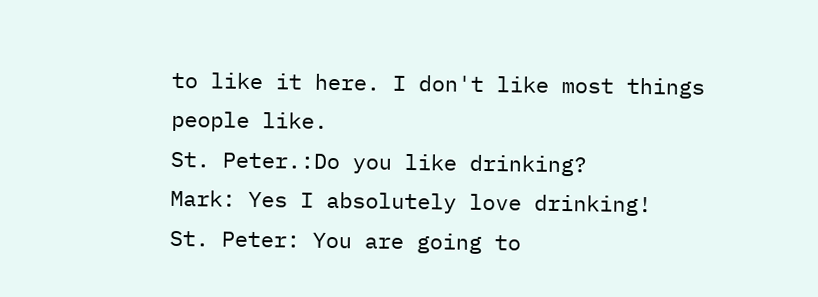to like it here. I don't like most things people like.
St. Peter.:Do you like drinking?
Mark: Yes I absolutely love drinking!
St. Peter: You are going to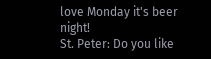love Monday it's beer night!
St. Peter: Do you like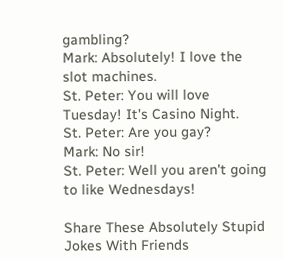gambling?
Mark: Absolutely! I love the slot machines.
St. Peter: You will love Tuesday! It's Casino Night.
St. Peter: Are you gay?
Mark: No sir!
St. Peter: Well you aren't going to like Wednesdays!

Share These Absolutely Stupid Jokes With Friends